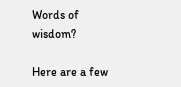Words of wisdom?

Here are a few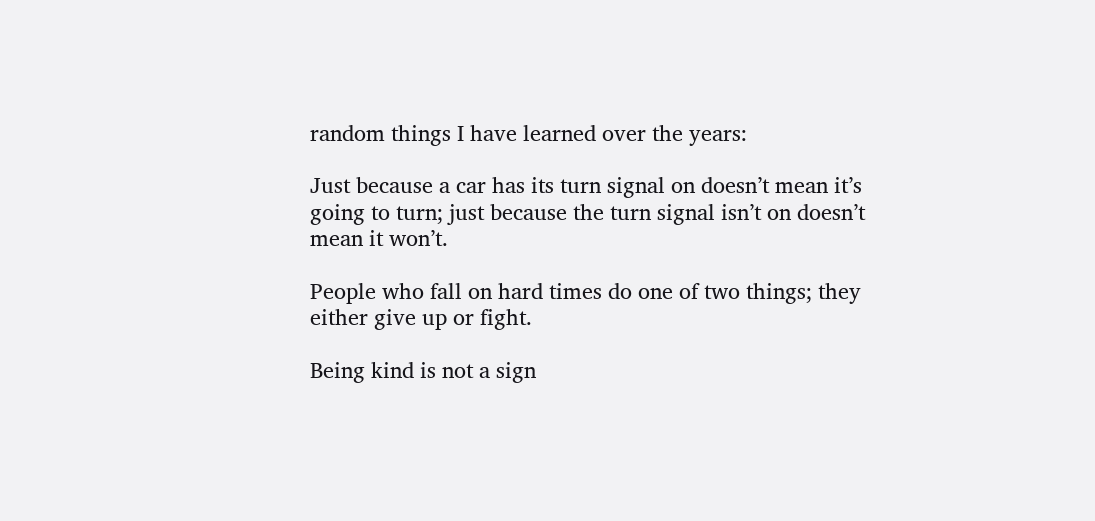random things I have learned over the years:

Just because a car has its turn signal on doesn’t mean it’s going to turn; just because the turn signal isn’t on doesn’t mean it won’t.

People who fall on hard times do one of two things; they either give up or fight.

Being kind is not a sign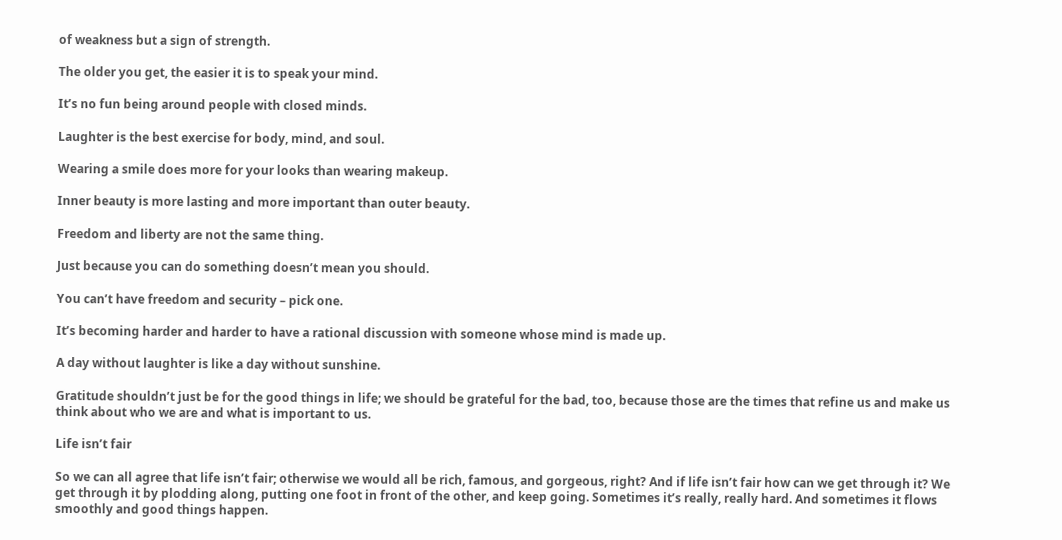of weakness but a sign of strength.

The older you get, the easier it is to speak your mind.

It’s no fun being around people with closed minds.

Laughter is the best exercise for body, mind, and soul.

Wearing a smile does more for your looks than wearing makeup.

Inner beauty is more lasting and more important than outer beauty.

Freedom and liberty are not the same thing.

Just because you can do something doesn’t mean you should.

You can’t have freedom and security – pick one.

It’s becoming harder and harder to have a rational discussion with someone whose mind is made up.

A day without laughter is like a day without sunshine.

Gratitude shouldn’t just be for the good things in life; we should be grateful for the bad, too, because those are the times that refine us and make us think about who we are and what is important to us.

Life isn’t fair

So we can all agree that life isn’t fair; otherwise we would all be rich, famous, and gorgeous, right? And if life isn’t fair how can we get through it? We get through it by plodding along, putting one foot in front of the other, and keep going. Sometimes it’s really, really hard. And sometimes it flows smoothly and good things happen.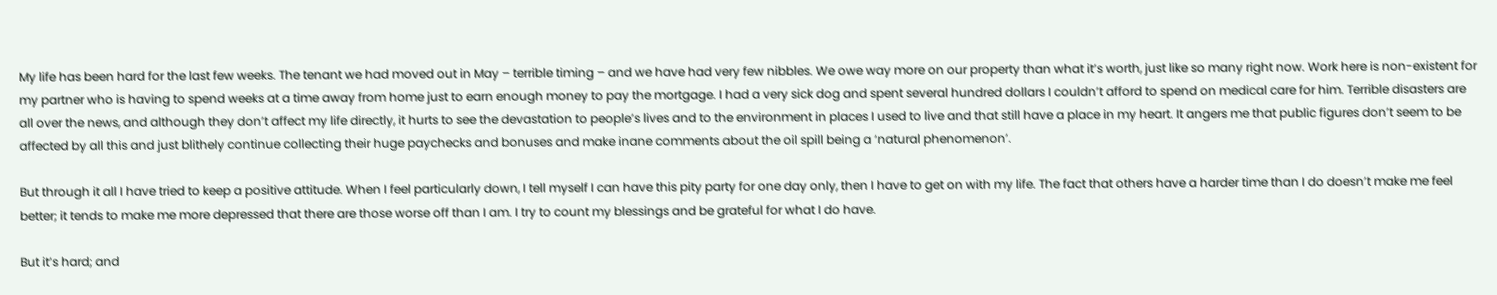My life has been hard for the last few weeks. The tenant we had moved out in May – terrible timing – and we have had very few nibbles. We owe way more on our property than what it’s worth, just like so many right now. Work here is non-existent for my partner who is having to spend weeks at a time away from home just to earn enough money to pay the mortgage. I had a very sick dog and spent several hundred dollars I couldn’t afford to spend on medical care for him. Terrible disasters are all over the news, and although they don’t affect my life directly, it hurts to see the devastation to people’s lives and to the environment in places I used to live and that still have a place in my heart. It angers me that public figures don’t seem to be affected by all this and just blithely continue collecting their huge paychecks and bonuses and make inane comments about the oil spill being a ‘natural phenomenon’.

But through it all I have tried to keep a positive attitude. When I feel particularly down, I tell myself I can have this pity party for one day only, then I have to get on with my life. The fact that others have a harder time than I do doesn’t make me feel better; it tends to make me more depressed that there are those worse off than I am. I try to count my blessings and be grateful for what I do have.

But it’s hard; and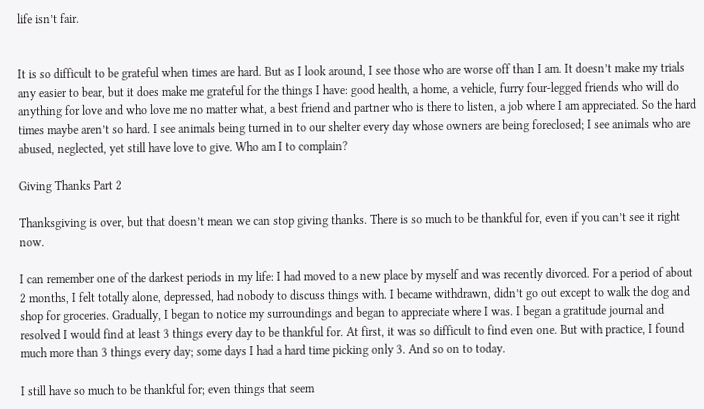life isn’t fair.


It is so difficult to be grateful when times are hard. But as I look around, I see those who are worse off than I am. It doesn’t make my trials any easier to bear, but it does make me grateful for the things I have: good health, a home, a vehicle, furry four-legged friends who will do anything for love and who love me no matter what, a best friend and partner who is there to listen, a job where I am appreciated. So the hard times maybe aren’t so hard. I see animals being turned in to our shelter every day whose owners are being foreclosed; I see animals who are abused, neglected, yet still have love to give. Who am I to complain?

Giving Thanks Part 2

Thanksgiving is over, but that doesn’t mean we can stop giving thanks. There is so much to be thankful for, even if you can’t see it right now.

I can remember one of the darkest periods in my life: I had moved to a new place by myself and was recently divorced. For a period of about 2 months, I felt totally alone, depressed, had nobody to discuss things with. I became withdrawn, didn’t go out except to walk the dog and shop for groceries. Gradually, I began to notice my surroundings and began to appreciate where I was. I began a gratitude journal and resolved I would find at least 3 things every day to be thankful for. At first, it was so difficult to find even one. But with practice, I found much more than 3 things every day; some days I had a hard time picking only 3. And so on to today.

I still have so much to be thankful for; even things that seem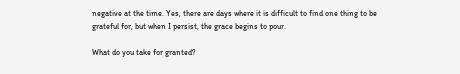negative at the time. Yes, there are days where it is difficult to find one thing to be grateful for, but when I persist, the grace begins to pour.

What do you take for granted?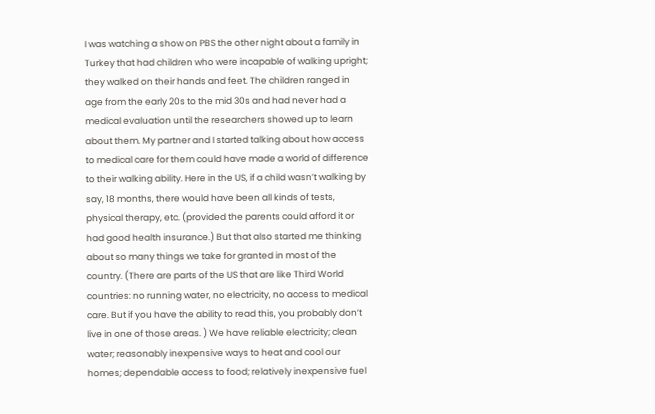I was watching a show on PBS the other night about a family in Turkey that had children who were incapable of walking upright; they walked on their hands and feet. The children ranged in age from the early 20s to the mid 30s and had never had a medical evaluation until the researchers showed up to learn about them. My partner and I started talking about how access to medical care for them could have made a world of difference to their walking ability. Here in the US, if a child wasn’t walking by say, 18 months, there would have been all kinds of tests, physical therapy, etc. (provided the parents could afford it or had good health insurance.) But that also started me thinking about so many things we take for granted in most of the country. (There are parts of the US that are like Third World countries: no running water, no electricity, no access to medical care. But if you have the ability to read this, you probably don’t live in one of those areas. ) We have reliable electricity; clean water; reasonably inexpensive ways to heat and cool our homes; dependable access to food; relatively inexpensive fuel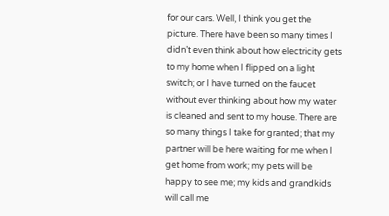for our cars. Well, I think you get the picture. There have been so many times I didn’t even think about how electricity gets to my home when I flipped on a light switch; or I have turned on the faucet without ever thinking about how my water is cleaned and sent to my house. There are so many things I take for granted; that my partner will be here waiting for me when I get home from work; my pets will be happy to see me; my kids and grandkids will call me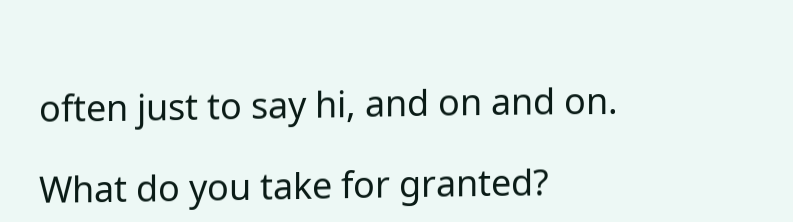often just to say hi, and on and on.

What do you take for granted?